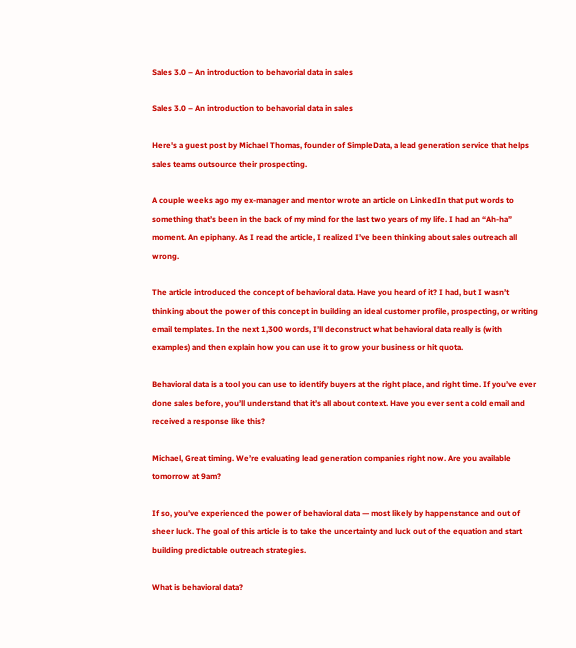Sales 3.0 – An introduction to behavorial data in sales

Sales 3.0 – An introduction to behavorial data in sales

Here's a guest post by Michael Thomas, founder of SimpleData, a lead generation service that helps sales teams outsource their prospecting.

A couple weeks ago my ex-manager and mentor wrote an article on LinkedIn that put words to something that’s been in the back of my mind for the last two years of my life. I had an “Ah-ha” moment. An epiphany. As I read the article, I realized I’ve been thinking about sales outreach all wrong.

The article introduced the concept of behavioral data. Have you heard of it? I had, but I wasn’t thinking about the power of this concept in building an ideal customer profile, prospecting, or writing email templates. In the next 1,300 words, I’ll deconstruct what behavioral data really is (with examples) and then explain how you can use it to grow your business or hit quota.

Behavioral data is a tool you can use to identify buyers at the right place, and right time. If you’ve ever done sales before, you’ll understand that it’s all about context. Have you ever sent a cold email and received a response like this?

Michael, Great timing. We’re evaluating lead generation companies right now. Are you available tomorrow at 9am?

If so, you’ve experienced the power of behavioral data — most likely by happenstance and out of sheer luck. The goal of this article is to take the uncertainty and luck out of the equation and start building predictable outreach strategies.

What is behavioral data?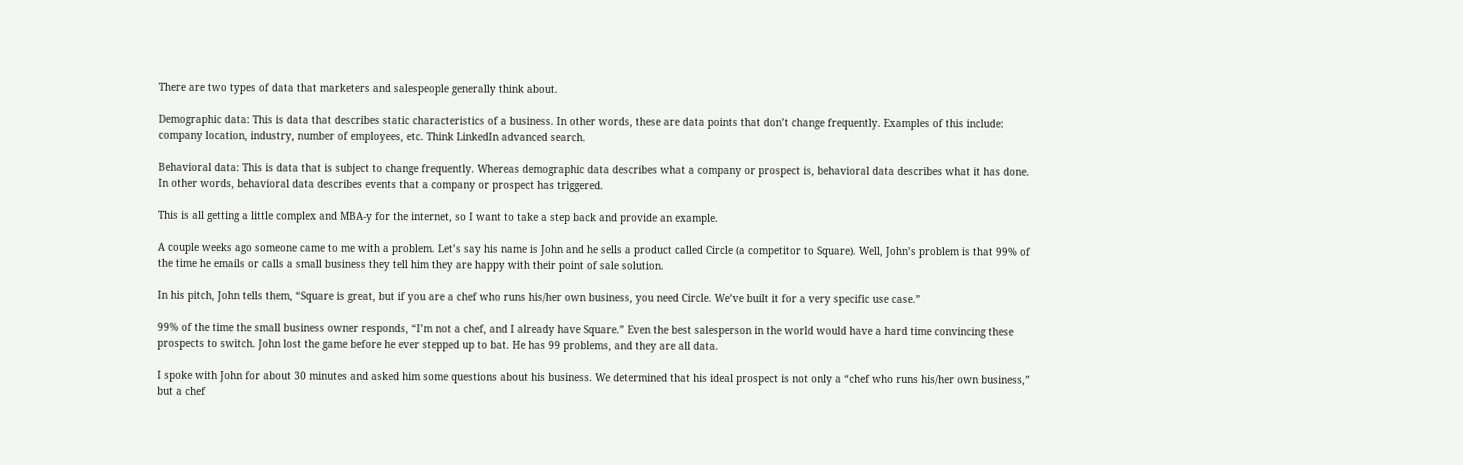There are two types of data that marketers and salespeople generally think about.

Demographic data: This is data that describes static characteristics of a business. In other words, these are data points that don’t change frequently. Examples of this include: company location, industry, number of employees, etc. Think LinkedIn advanced search.

Behavioral data: This is data that is subject to change frequently. Whereas demographic data describes what a company or prospect is, behavioral data describes what it has done. In other words, behavioral data describes events that a company or prospect has triggered.

This is all getting a little complex and MBA-y for the internet, so I want to take a step back and provide an example.

A couple weeks ago someone came to me with a problem. Let’s say his name is John and he sells a product called Circle (a competitor to Square). Well, John’s problem is that 99% of the time he emails or calls a small business they tell him they are happy with their point of sale solution.

In his pitch, John tells them, “Square is great, but if you are a chef who runs his/her own business, you need Circle. We’ve built it for a very specific use case.”

99% of the time the small business owner responds, “I’m not a chef, and I already have Square.” Even the best salesperson in the world would have a hard time convincing these prospects to switch. John lost the game before he ever stepped up to bat. He has 99 problems, and they are all data.

I spoke with John for about 30 minutes and asked him some questions about his business. We determined that his ideal prospect is not only a “chef who runs his/her own business,” but a chef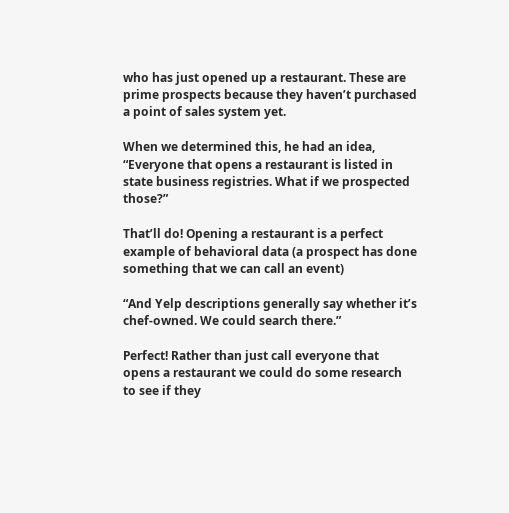who has just opened up a restaurant. These are prime prospects because they haven’t purchased a point of sales system yet.

When we determined this, he had an idea, “Everyone that opens a restaurant is listed in state business registries. What if we prospected those?”

That’ll do! Opening a restaurant is a perfect example of behavioral data (a prospect has done something that we can call an event)

“And Yelp descriptions generally say whether it’s chef-owned. We could search there.”

Perfect! Rather than just call everyone that opens a restaurant we could do some research to see if they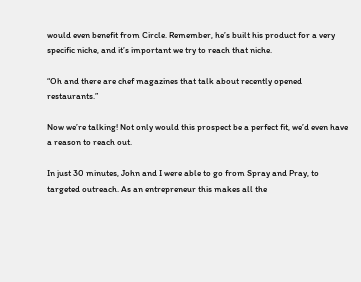would even benefit from Circle. Remember, he’s built his product for a very specific niche, and it’s important we try to reach that niche.

“Oh and there are chef magazines that talk about recently opened restaurants.”

Now we’re talking! Not only would this prospect be a perfect fit, we’d even have a reason to reach out.

In just 30 minutes, John and I were able to go from Spray and Pray, to targeted outreach. As an entrepreneur this makes all the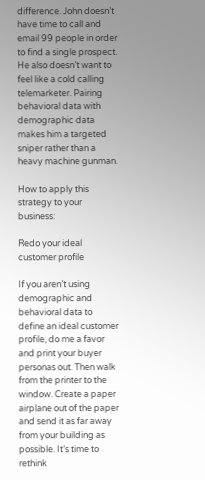difference. John doesn’t have time to call and email 99 people in order to find a single prospect. He also doesn’t want to feel like a cold calling telemarketer. Pairing behavioral data with demographic data makes him a targeted sniper rather than a heavy machine gunman.

How to apply this strategy to your business:

Redo your ideal customer profile

If you aren’t using demographic and behavioral data to define an ideal customer profile, do me a favor and print your buyer personas out. Then walk from the printer to the window. Create a paper airplane out of the paper and send it as far away from your building as possible. It’s time to rethink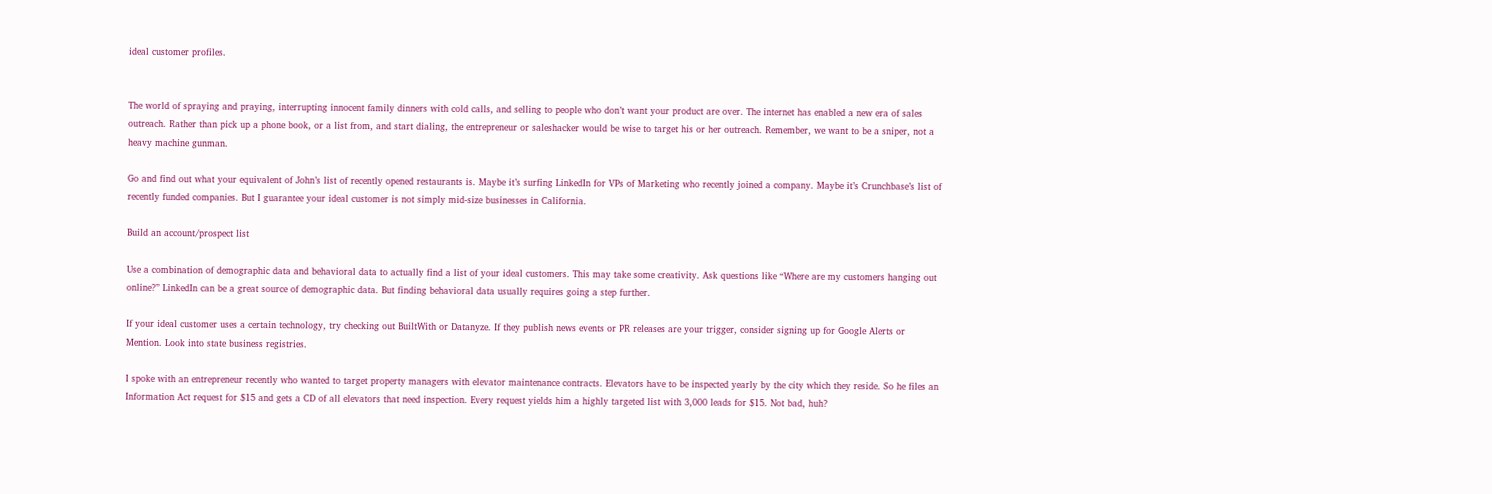ideal customer profiles.


The world of spraying and praying, interrupting innocent family dinners with cold calls, and selling to people who don’t want your product are over. The internet has enabled a new era of sales outreach. Rather than pick up a phone book, or a list from, and start dialing, the entrepreneur or saleshacker would be wise to target his or her outreach. Remember, we want to be a sniper, not a heavy machine gunman.

Go and find out what your equivalent of John’s list of recently opened restaurants is. Maybe it’s surfing LinkedIn for VPs of Marketing who recently joined a company. Maybe it’s Crunchbase’s list of recently funded companies. But I guarantee your ideal customer is not simply mid-size businesses in California.

Build an account/prospect list

Use a combination of demographic data and behavioral data to actually find a list of your ideal customers. This may take some creativity. Ask questions like “Where are my customers hanging out online?” LinkedIn can be a great source of demographic data. But finding behavioral data usually requires going a step further.

If your ideal customer uses a certain technology, try checking out BuiltWith or Datanyze. If they publish news events or PR releases are your trigger, consider signing up for Google Alerts or Mention. Look into state business registries.

I spoke with an entrepreneur recently who wanted to target property managers with elevator maintenance contracts. Elevators have to be inspected yearly by the city which they reside. So he files an Information Act request for $15 and gets a CD of all elevators that need inspection. Every request yields him a highly targeted list with 3,000 leads for $15. Not bad, huh?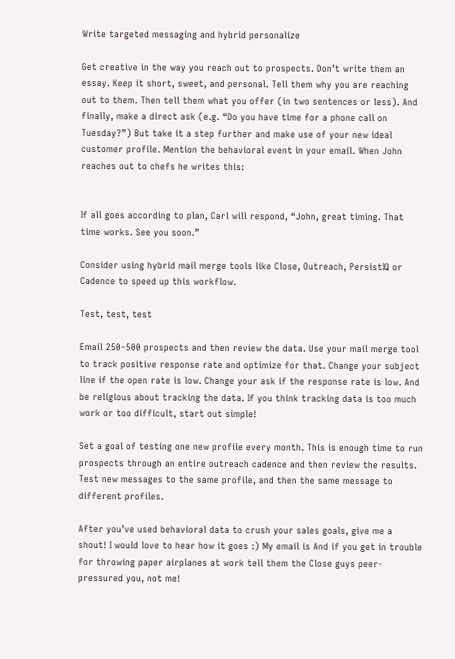Write targeted messaging and hybrid personalize

Get creative in the way you reach out to prospects. Don’t write them an essay. Keep it short, sweet, and personal. Tell them why you are reaching out to them. Then tell them what you offer (in two sentences or less). And finally, make a direct ask (e.g. “Do you have time for a phone call on Tuesday?”) But take it a step further and make use of your new ideal customer profile. Mention the behavioral event in your email. When John reaches out to chefs he writes this:


If all goes according to plan, Carl will respond, “John, great timing. That time works. See you soon.”

Consider using hybrid mail merge tools like Close, Outreach, PersistIQ or Cadence to speed up this workflow.

Test, test, test

Email 250–500 prospects and then review the data. Use your mail merge tool to track positive response rate and optimize for that. Change your subject line if the open rate is low. Change your ask if the response rate is low. And be religious about tracking the data. If you think tracking data is too much work or too difficult, start out simple!

Set a goal of testing one new profile every month. This is enough time to run prospects through an entire outreach cadence and then review the results. Test new messages to the same profile, and then the same message to different profiles.

After you’ve used behavioral data to crush your sales goals, give me a shout! I would love to hear how it goes :) My email is And if you get in trouble for throwing paper airplanes at work tell them the Close guys peer-pressured you, not me!